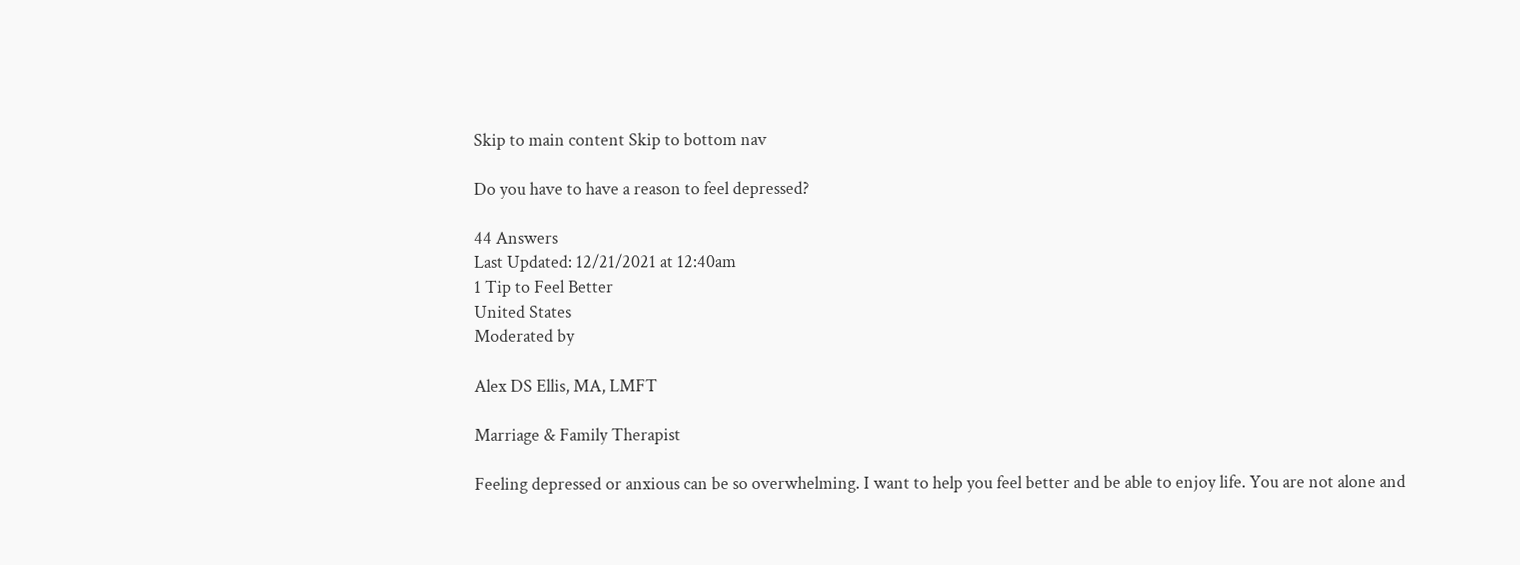Skip to main content Skip to bottom nav

Do you have to have a reason to feel depressed?

44 Answers
Last Updated: 12/21/2021 at 12:40am
1 Tip to Feel Better
United States
Moderated by

Alex DS Ellis, MA, LMFT

Marriage & Family Therapist

Feeling depressed or anxious can be so overwhelming. I want to help you feel better and be able to enjoy life. You are not alone and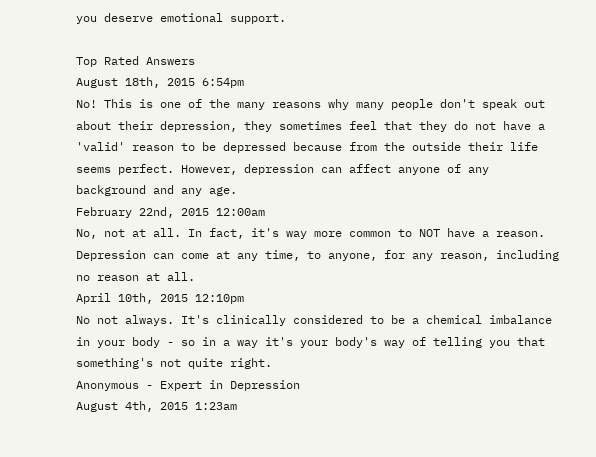you deserve emotional support.

Top Rated Answers
August 18th, 2015 6:54pm
No! This is one of the many reasons why many people don't speak out about their depression, they sometimes feel that they do not have a 'valid' reason to be depressed because from the outside their life seems perfect. However, depression can affect anyone of any background and any age.
February 22nd, 2015 12:00am
No, not at all. In fact, it's way more common to NOT have a reason. Depression can come at any time, to anyone, for any reason, including no reason at all.
April 10th, 2015 12:10pm
No not always. It's clinically considered to be a chemical imbalance in your body - so in a way it's your body's way of telling you that something's not quite right.
Anonymous - Expert in Depression
August 4th, 2015 1:23am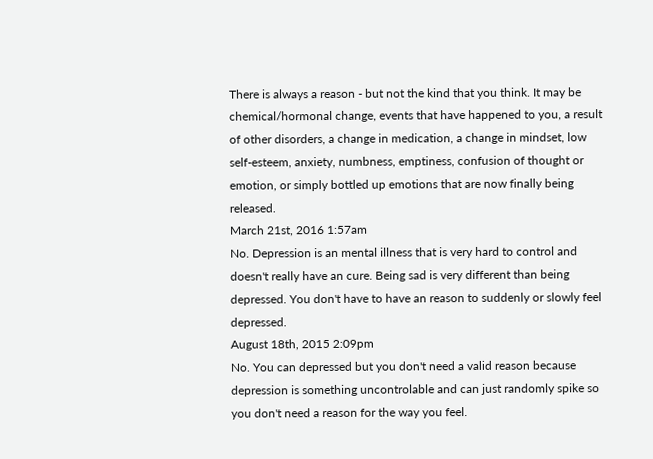There is always a reason - but not the kind that you think. It may be chemical/hormonal change, events that have happened to you, a result of other disorders, a change in medication, a change in mindset, low self-esteem, anxiety, numbness, emptiness, confusion of thought or emotion, or simply bottled up emotions that are now finally being released.
March 21st, 2016 1:57am
No. Depression is an mental illness that is very hard to control and doesn't really have an cure. Being sad is very different than being depressed. You don't have to have an reason to suddenly or slowly feel depressed.
August 18th, 2015 2:09pm
No. You can depressed but you don't need a valid reason because depression is something uncontrolable and can just randomly spike so you don't need a reason for the way you feel.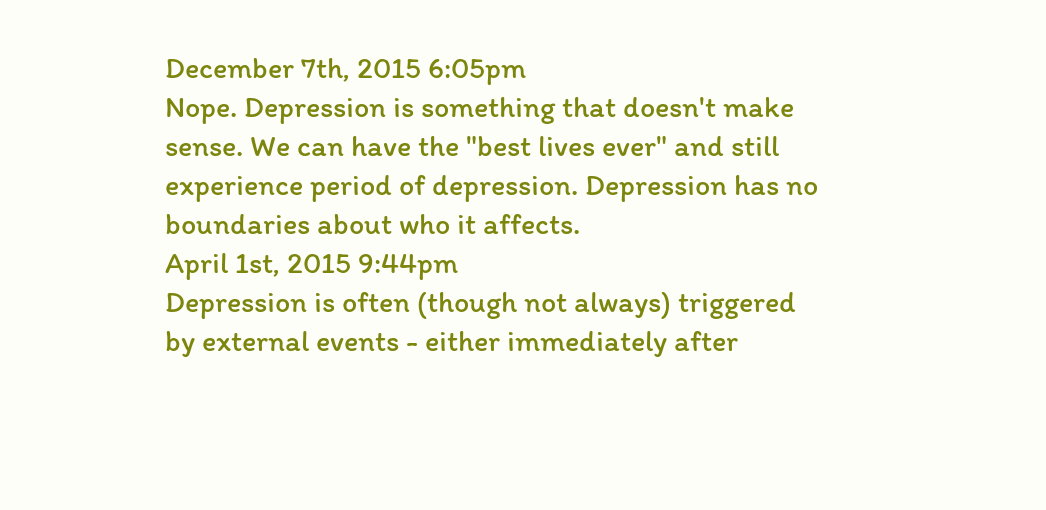December 7th, 2015 6:05pm
Nope. Depression is something that doesn't make sense. We can have the "best lives ever" and still experience period of depression. Depression has no boundaries about who it affects.
April 1st, 2015 9:44pm
Depression is often (though not always) triggered by external events - either immediately after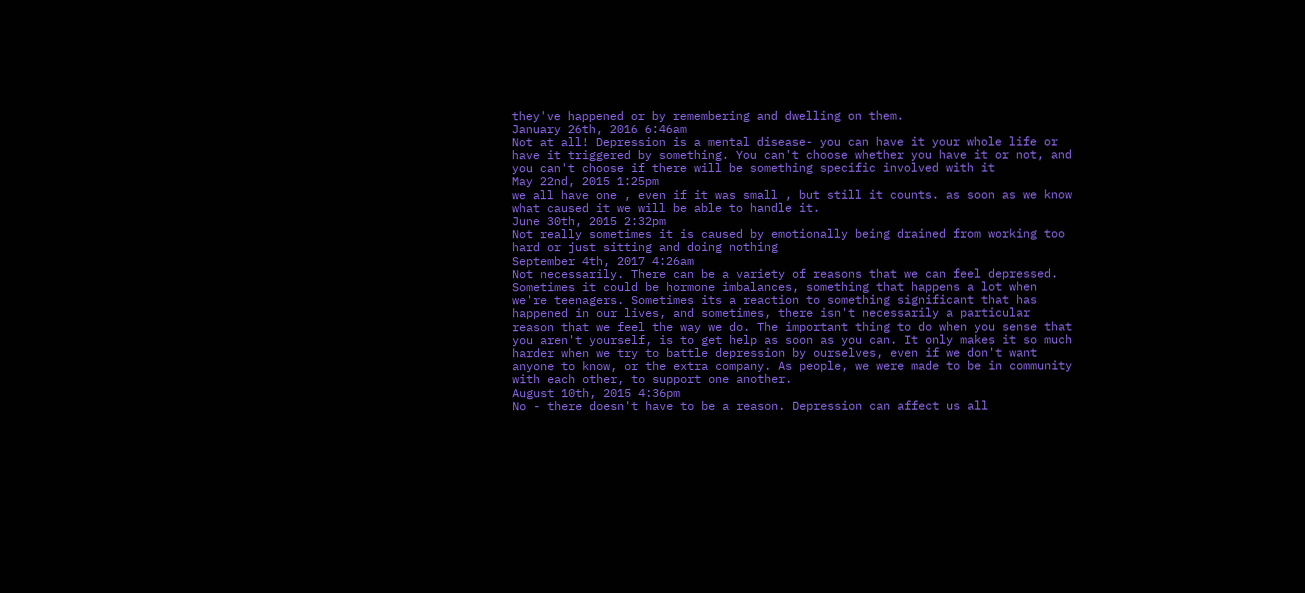they've happened or by remembering and dwelling on them.
January 26th, 2016 6:46am
Not at all! Depression is a mental disease- you can have it your whole life or have it triggered by something. You can't choose whether you have it or not, and you can't choose if there will be something specific involved with it
May 22nd, 2015 1:25pm
we all have one , even if it was small , but still it counts. as soon as we know what caused it we will be able to handle it.
June 30th, 2015 2:32pm
Not really sometimes it is caused by emotionally being drained from working too hard or just sitting and doing nothing
September 4th, 2017 4:26am
Not necessarily. There can be a variety of reasons that we can feel depressed. Sometimes it could be hormone imbalances, something that happens a lot when we're teenagers. Sometimes its a reaction to something significant that has happened in our lives, and sometimes, there isn't necessarily a particular reason that we feel the way we do. The important thing to do when you sense that you aren't yourself, is to get help as soon as you can. It only makes it so much harder when we try to battle depression by ourselves, even if we don't want anyone to know, or the extra company. As people, we were made to be in community with each other, to support one another.
August 10th, 2015 4:36pm
No - there doesn't have to be a reason. Depression can affect us all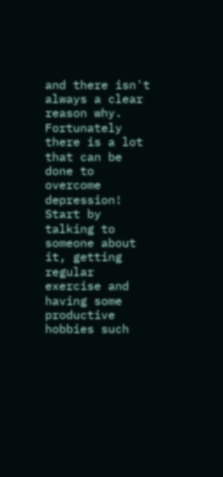and there isn't always a clear reason why. Fortunately there is a lot that can be done to overcome depression! Start by talking to someone about it, getting regular exercise and having some productive hobbies such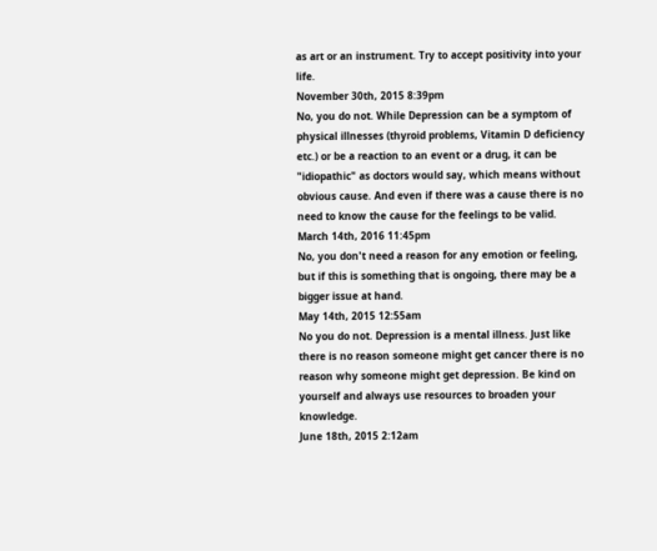as art or an instrument. Try to accept positivity into your life.
November 30th, 2015 8:39pm
No, you do not. While Depression can be a symptom of physical illnesses (thyroid problems, Vitamin D deficiency etc.) or be a reaction to an event or a drug, it can be "idiopathic" as doctors would say, which means without obvious cause. And even if there was a cause there is no need to know the cause for the feelings to be valid.
March 14th, 2016 11:45pm
No, you don't need a reason for any emotion or feeling, but if this is something that is ongoing, there may be a bigger issue at hand.
May 14th, 2015 12:55am
No you do not. Depression is a mental illness. Just like there is no reason someone might get cancer there is no reason why someone might get depression. Be kind on yourself and always use resources to broaden your knowledge.
June 18th, 2015 2:12am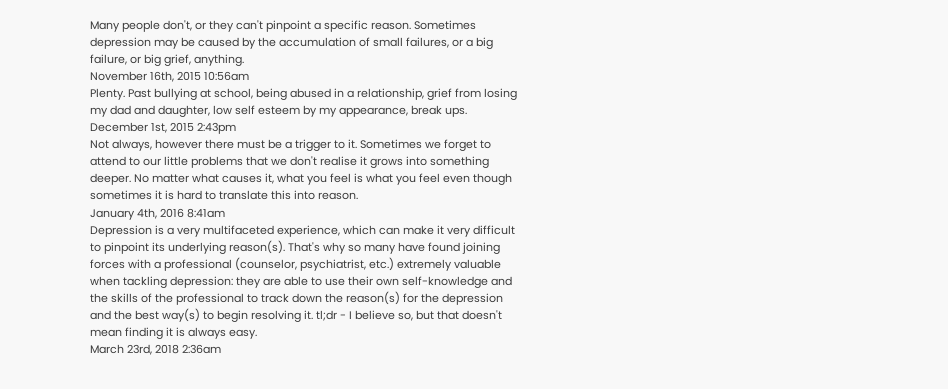Many people don't, or they can't pinpoint a specific reason. Sometimes depression may be caused by the accumulation of small failures, or a big failure, or big grief, anything.
November 16th, 2015 10:56am
Plenty. Past bullying at school, being abused in a relationship, grief from losing my dad and daughter, low self esteem by my appearance, break ups.
December 1st, 2015 2:43pm
Not always, however there must be a trigger to it. Sometimes we forget to attend to our little problems that we don't realise it grows into something deeper. No matter what causes it, what you feel is what you feel even though sometimes it is hard to translate this into reason.
January 4th, 2016 8:41am
Depression is a very multifaceted experience, which can make it very difficult to pinpoint its underlying reason(s). That's why so many have found joining forces with a professional (counselor, psychiatrist, etc.) extremely valuable when tackling depression: they are able to use their own self-knowledge and the skills of the professional to track down the reason(s) for the depression and the best way(s) to begin resolving it. tl;dr - I believe so, but that doesn't mean finding it is always easy.
March 23rd, 2018 2:36am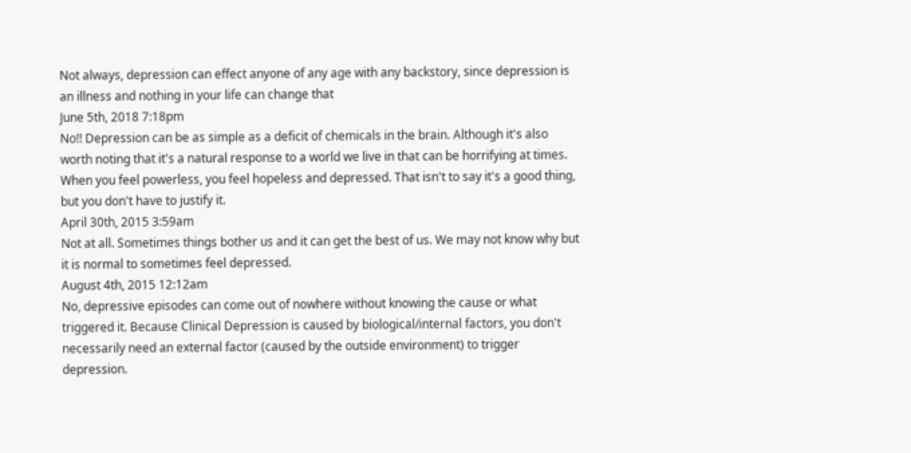Not always, depression can effect anyone of any age with any backstory, since depression is an illness and nothing in your life can change that
June 5th, 2018 7:18pm
No!! Depression can be as simple as a deficit of chemicals in the brain. Although it's also worth noting that it's a natural response to a world we live in that can be horrifying at times. When you feel powerless, you feel hopeless and depressed. That isn't to say it's a good thing, but you don't have to justify it.
April 30th, 2015 3:59am
Not at all. Sometimes things bother us and it can get the best of us. We may not know why but it is normal to sometimes feel depressed.
August 4th, 2015 12:12am
No, depressive episodes can come out of nowhere without knowing the cause or what triggered it. Because Clinical Depression is caused by biological/internal factors, you don't necessarily need an external factor (caused by the outside environment) to trigger depression.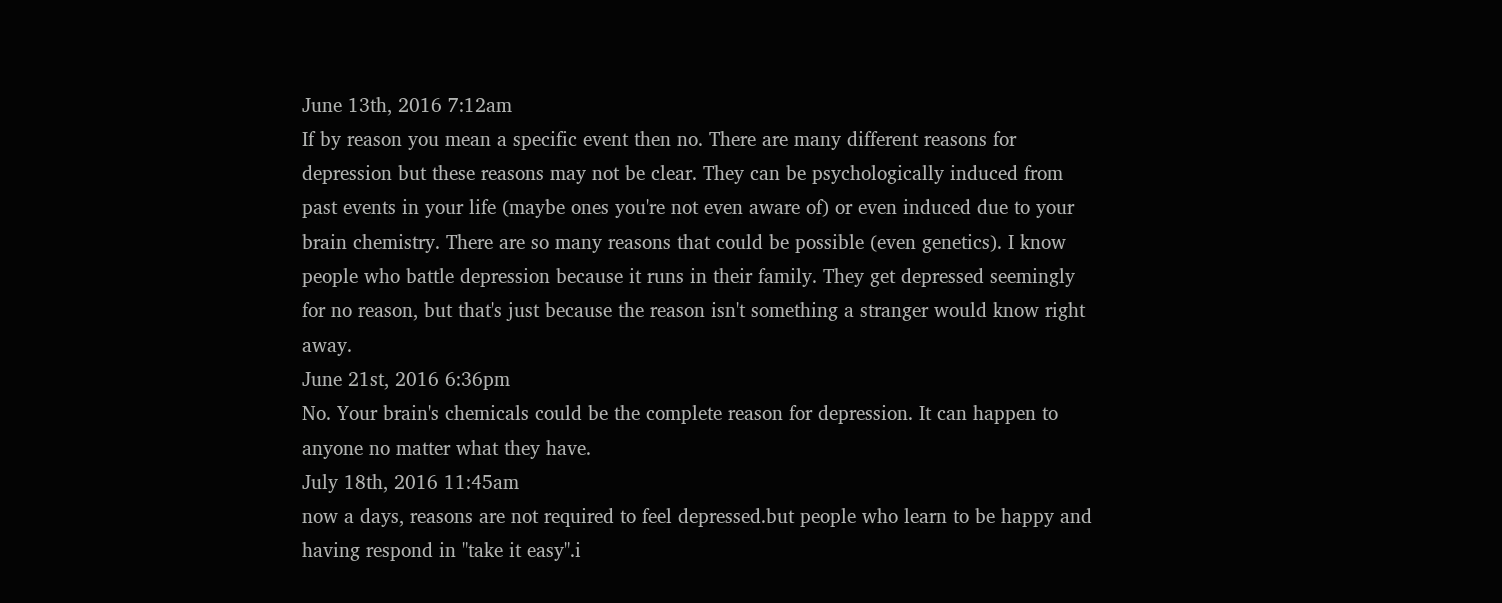June 13th, 2016 7:12am
If by reason you mean a specific event then no. There are many different reasons for depression but these reasons may not be clear. They can be psychologically induced from past events in your life (maybe ones you're not even aware of) or even induced due to your brain chemistry. There are so many reasons that could be possible (even genetics). I know people who battle depression because it runs in their family. They get depressed seemingly for no reason, but that's just because the reason isn't something a stranger would know right away.
June 21st, 2016 6:36pm
No. Your brain's chemicals could be the complete reason for depression. It can happen to anyone no matter what they have.
July 18th, 2016 11:45am
now a days, reasons are not required to feel depressed.but people who learn to be happy and having respond in "take it easy".i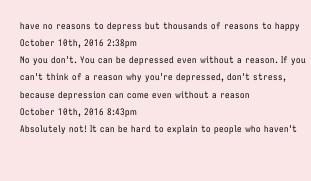have no reasons to depress but thousands of reasons to happy
October 10th, 2016 2:38pm
No you don't. You can be depressed even without a reason. If you can't think of a reason why you're depressed, don't stress, because depression can come even without a reason
October 10th, 2016 8:43pm
Absolutely not! It can be hard to explain to people who haven't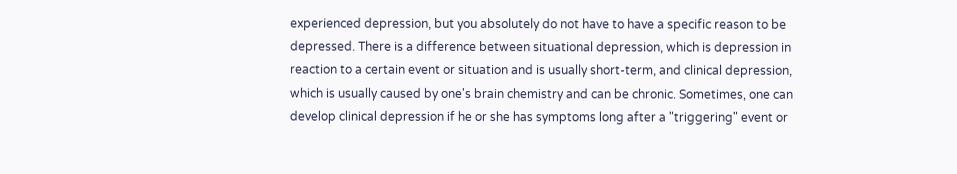experienced depression, but you absolutely do not have to have a specific reason to be depressed. There is a difference between situational depression, which is depression in reaction to a certain event or situation and is usually short-term, and clinical depression, which is usually caused by one's brain chemistry and can be chronic. Sometimes, one can develop clinical depression if he or she has symptoms long after a "triggering" event or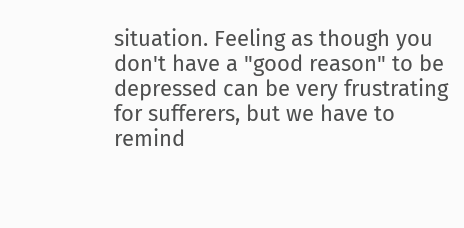situation. Feeling as though you don't have a "good reason" to be depressed can be very frustrating for sufferers, but we have to remind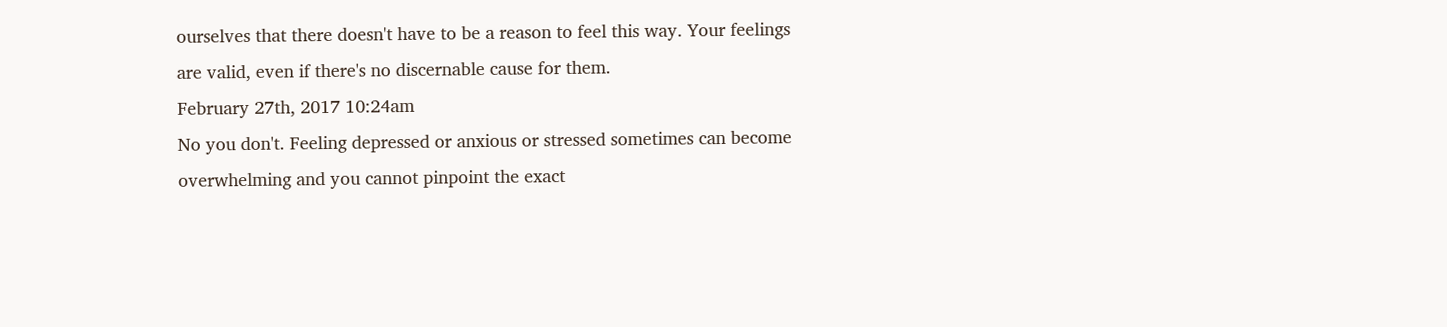ourselves that there doesn't have to be a reason to feel this way. Your feelings are valid, even if there's no discernable cause for them.
February 27th, 2017 10:24am
No you don't. Feeling depressed or anxious or stressed sometimes can become overwhelming and you cannot pinpoint the exact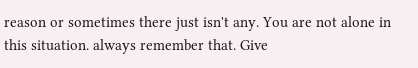reason or sometimes there just isn't any. You are not alone in this situation. always remember that. Give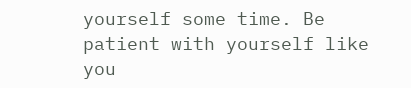yourself some time. Be patient with yourself like you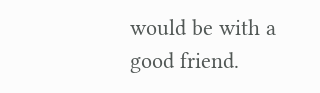would be with a good friend.